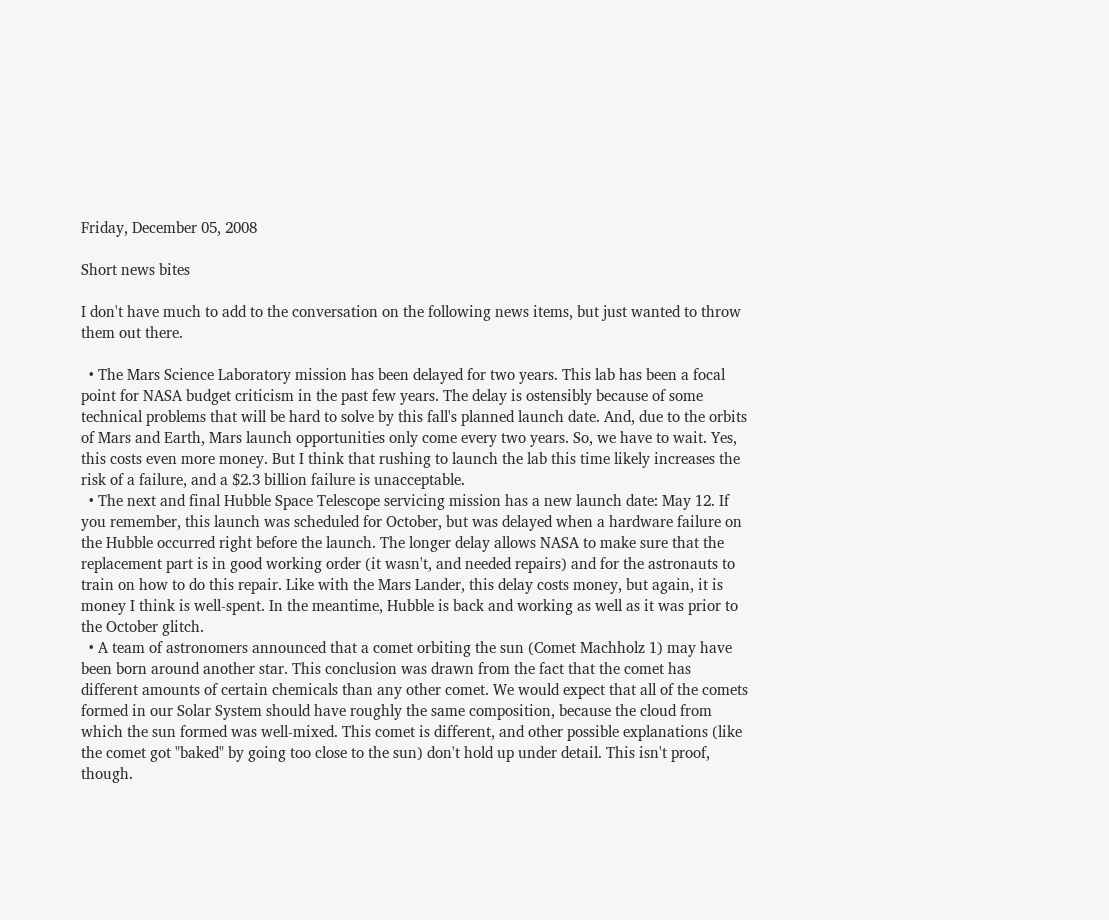Friday, December 05, 2008

Short news bites

I don't have much to add to the conversation on the following news items, but just wanted to throw them out there.

  • The Mars Science Laboratory mission has been delayed for two years. This lab has been a focal point for NASA budget criticism in the past few years. The delay is ostensibly because of some technical problems that will be hard to solve by this fall's planned launch date. And, due to the orbits of Mars and Earth, Mars launch opportunities only come every two years. So, we have to wait. Yes, this costs even more money. But I think that rushing to launch the lab this time likely increases the risk of a failure, and a $2.3 billion failure is unacceptable.
  • The next and final Hubble Space Telescope servicing mission has a new launch date: May 12. If you remember, this launch was scheduled for October, but was delayed when a hardware failure on the Hubble occurred right before the launch. The longer delay allows NASA to make sure that the replacement part is in good working order (it wasn't, and needed repairs) and for the astronauts to train on how to do this repair. Like with the Mars Lander, this delay costs money, but again, it is money I think is well-spent. In the meantime, Hubble is back and working as well as it was prior to the October glitch.
  • A team of astronomers announced that a comet orbiting the sun (Comet Machholz 1) may have been born around another star. This conclusion was drawn from the fact that the comet has different amounts of certain chemicals than any other comet. We would expect that all of the comets formed in our Solar System should have roughly the same composition, because the cloud from which the sun formed was well-mixed. This comet is different, and other possible explanations (like the comet got "baked" by going too close to the sun) don't hold up under detail. This isn't proof, though.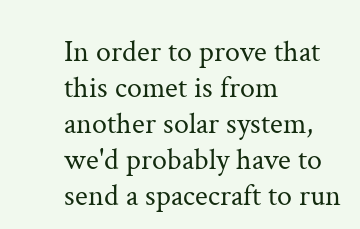In order to prove that this comet is from another solar system, we'd probably have to send a spacecraft to run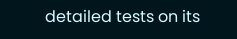detailed tests on its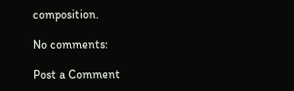composition.

No comments:

Post a Comment